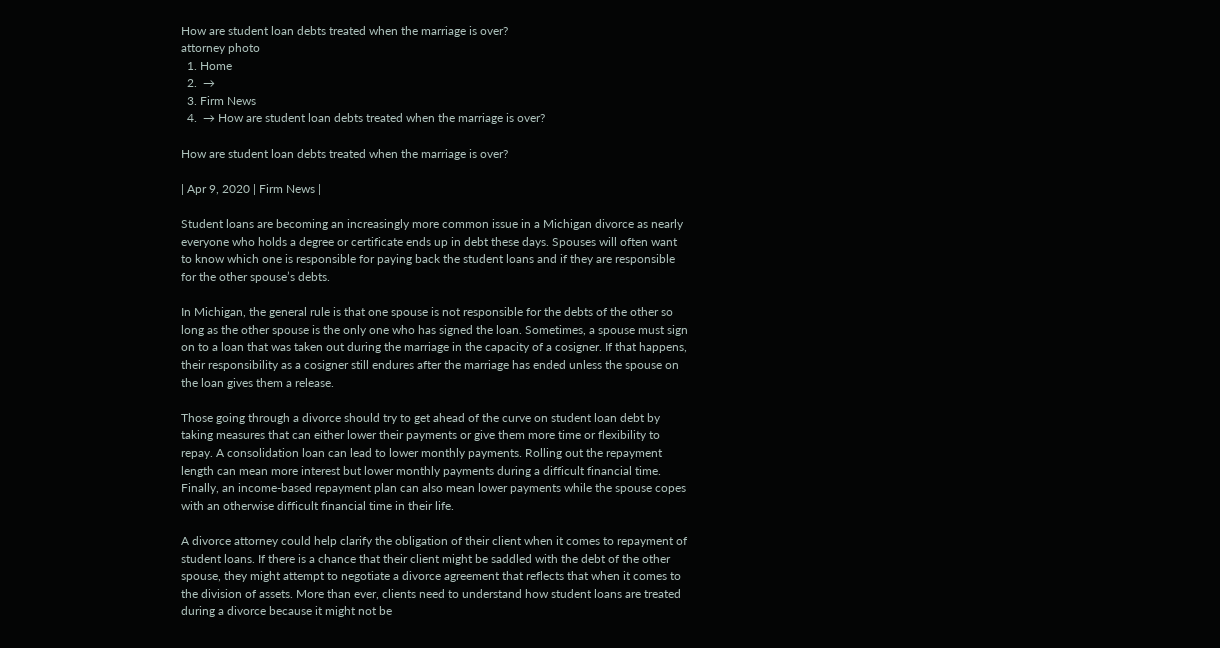How are student loan debts treated when the marriage is over?
attorney photo
  1. Home
  2.  →
  3. Firm News
  4.  → How are student loan debts treated when the marriage is over?

How are student loan debts treated when the marriage is over?

| Apr 9, 2020 | Firm News |

Student loans are becoming an increasingly more common issue in a Michigan divorce as nearly everyone who holds a degree or certificate ends up in debt these days. Spouses will often want to know which one is responsible for paying back the student loans and if they are responsible for the other spouse’s debts.

In Michigan, the general rule is that one spouse is not responsible for the debts of the other so long as the other spouse is the only one who has signed the loan. Sometimes, a spouse must sign on to a loan that was taken out during the marriage in the capacity of a cosigner. If that happens, their responsibility as a cosigner still endures after the marriage has ended unless the spouse on the loan gives them a release.

Those going through a divorce should try to get ahead of the curve on student loan debt by taking measures that can either lower their payments or give them more time or flexibility to repay. A consolidation loan can lead to lower monthly payments. Rolling out the repayment length can mean more interest but lower monthly payments during a difficult financial time. Finally, an income-based repayment plan can also mean lower payments while the spouse copes with an otherwise difficult financial time in their life.

A divorce attorney could help clarify the obligation of their client when it comes to repayment of student loans. If there is a chance that their client might be saddled with the debt of the other spouse, they might attempt to negotiate a divorce agreement that reflects that when it comes to the division of assets. More than ever, clients need to understand how student loans are treated during a divorce because it might not be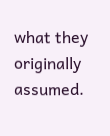what they originally assumed.